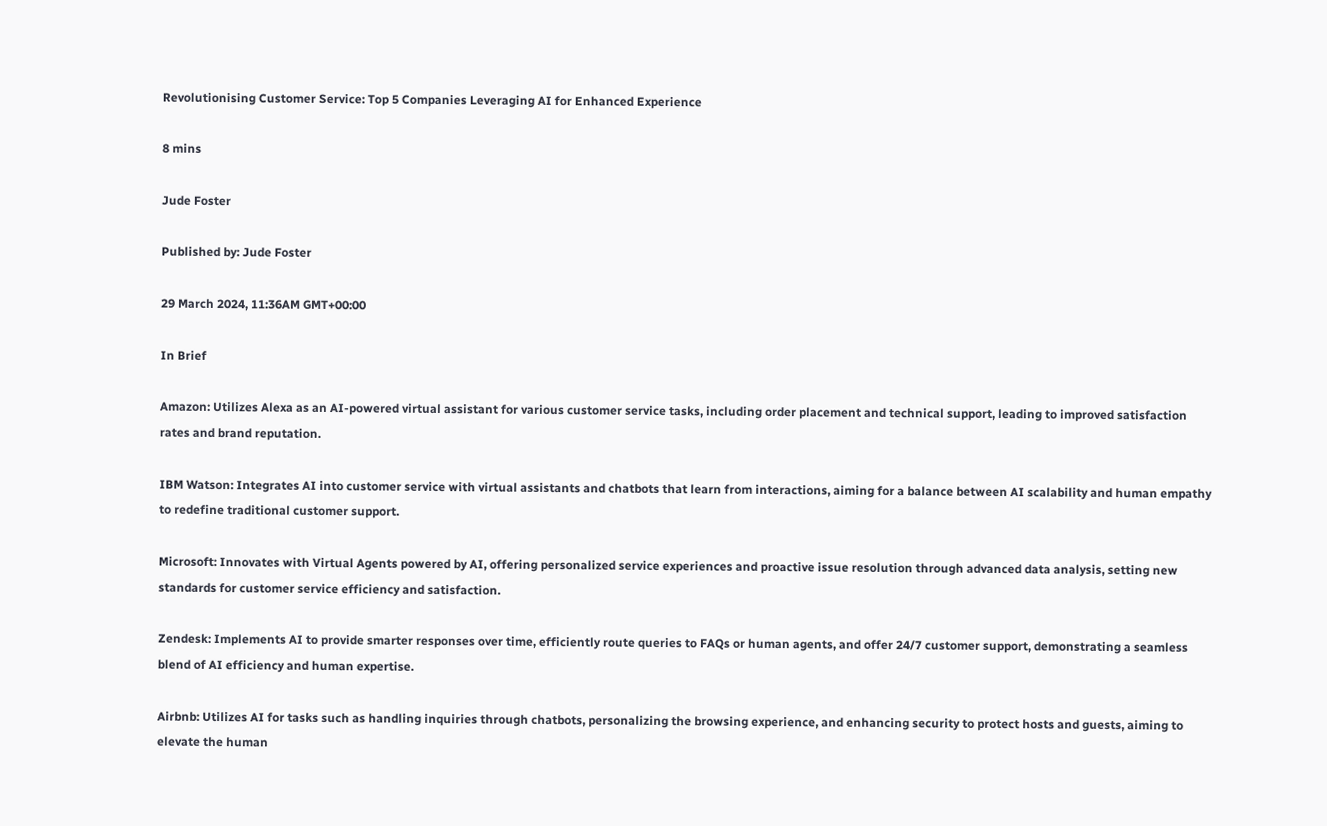Revolutionising Customer Service: Top 5 Companies Leveraging AI for Enhanced Experience

8 mins

Jude Foster

Published by: Jude Foster

29 March 2024, 11:36AM GMT+00:00

In Brief

Amazon: Utilizes Alexa as an AI-powered virtual assistant for various customer service tasks, including order placement and technical support, leading to improved satisfaction rates and brand reputation.

IBM Watson: Integrates AI into customer service with virtual assistants and chatbots that learn from interactions, aiming for a balance between AI scalability and human empathy to redefine traditional customer support.

Microsoft: Innovates with Virtual Agents powered by AI, offering personalized service experiences and proactive issue resolution through advanced data analysis, setting new standards for customer service efficiency and satisfaction.

Zendesk: Implements AI to provide smarter responses over time, efficiently route queries to FAQs or human agents, and offer 24/7 customer support, demonstrating a seamless blend of AI efficiency and human expertise.

Airbnb: Utilizes AI for tasks such as handling inquiries through chatbots, personalizing the browsing experience, and enhancing security to protect hosts and guests, aiming to elevate the human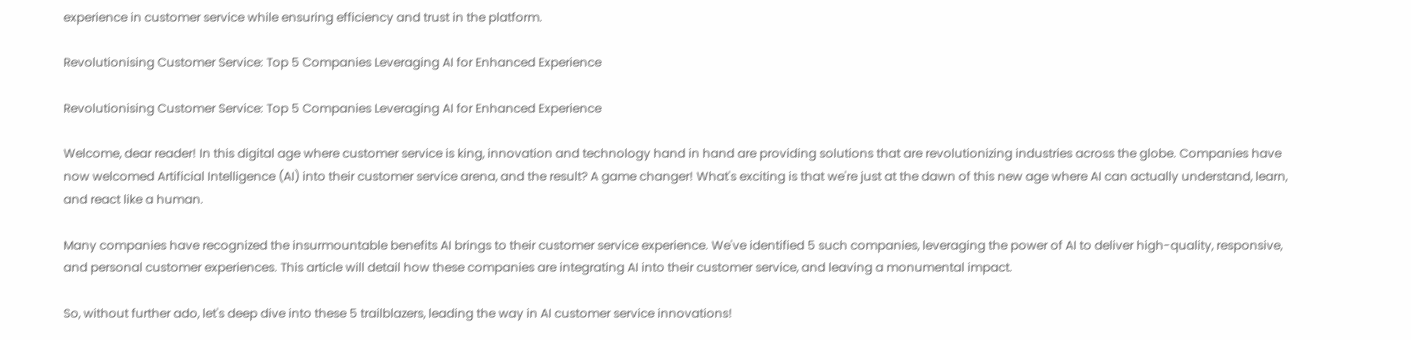experience in customer service while ensuring efficiency and trust in the platform.

Revolutionising Customer Service: Top 5 Companies Leveraging AI for Enhanced Experience

Revolutionising Customer Service: Top 5 Companies Leveraging AI for Enhanced Experience

Welcome, dear reader! In this digital age where customer service is king, innovation and technology hand in hand are providing solutions that are revolutionizing industries across the globe. Companies have now welcomed Artificial Intelligence (AI) into their customer service arena, and the result? A game changer! What's exciting is that we're just at the dawn of this new age where AI can actually understand, learn, and react like a human.

Many companies have recognized the insurmountable benefits AI brings to their customer service experience. We've identified 5 such companies, leveraging the power of AI to deliver high-quality, responsive, and personal customer experiences. This article will detail how these companies are integrating AI into their customer service, and leaving a monumental impact.

So, without further ado, let's deep dive into these 5 trailblazers, leading the way in AI customer service innovations!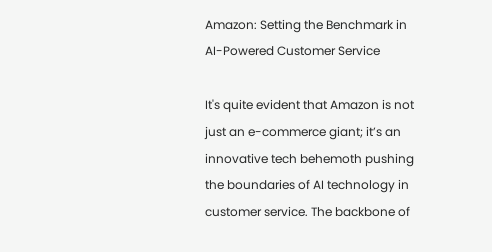Amazon: Setting the Benchmark in AI-Powered Customer Service

It's quite evident that Amazon is not just an e-commerce giant; it’s an innovative tech behemoth pushing the boundaries of AI technology in customer service. The backbone of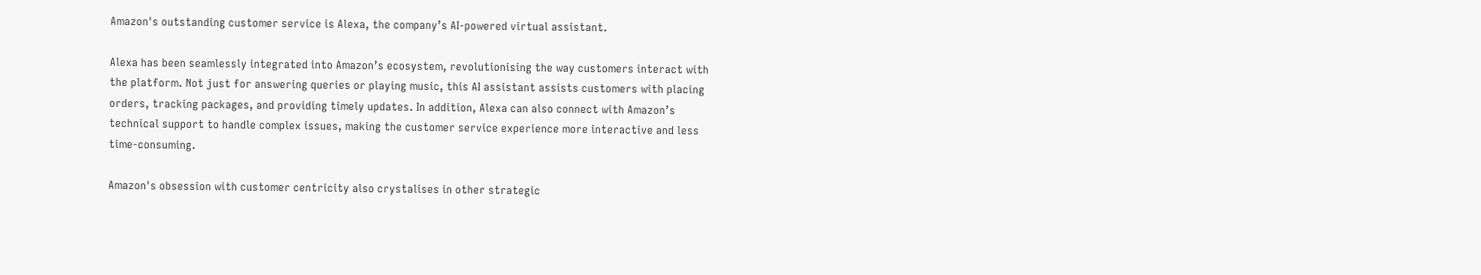Amazon's outstanding customer service is Alexa, the company’s AI-powered virtual assistant.

Alexa has been seamlessly integrated into Amazon’s ecosystem, revolutionising the way customers interact with the platform. Not just for answering queries or playing music, this AI assistant assists customers with placing orders, tracking packages, and providing timely updates. In addition, Alexa can also connect with Amazon’s technical support to handle complex issues, making the customer service experience more interactive and less time-consuming.

Amazon's obsession with customer centricity also crystalises in other strategic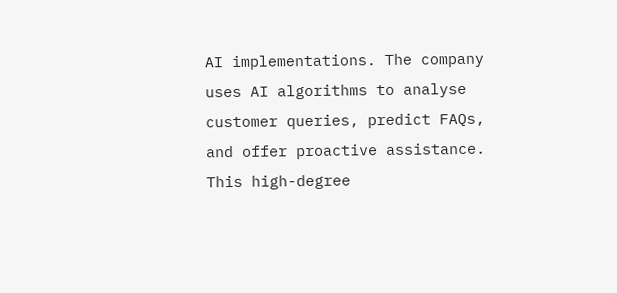AI implementations. The company uses AI algorithms to analyse customer queries, predict FAQs, and offer proactive assistance. This high-degree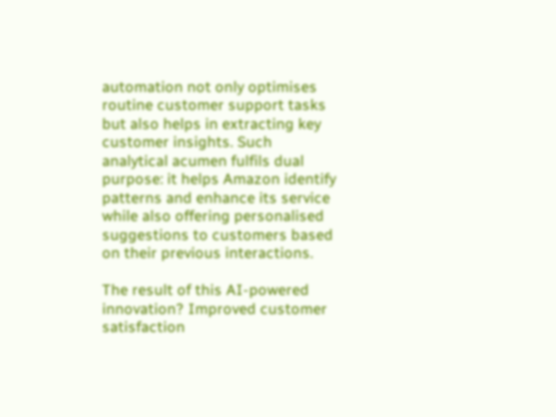automation not only optimises routine customer support tasks but also helps in extracting key customer insights. Such analytical acumen fulfils dual purpose: it helps Amazon identify patterns and enhance its service while also offering personalised suggestions to customers based on their previous interactions.

The result of this AI-powered innovation? Improved customer satisfaction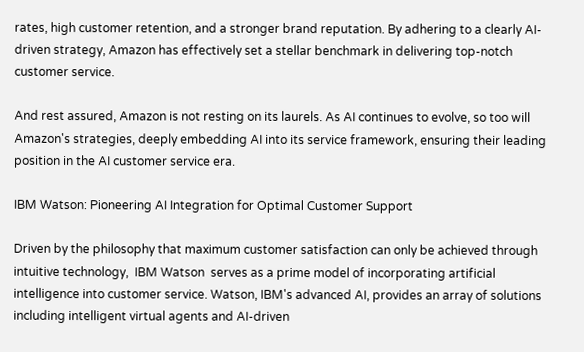rates, high customer retention, and a stronger brand reputation. By adhering to a clearly AI-driven strategy, Amazon has effectively set a stellar benchmark in delivering top-notch customer service.

And rest assured, Amazon is not resting on its laurels. As AI continues to evolve, so too will Amazon's strategies, deeply embedding AI into its service framework, ensuring their leading position in the AI customer service era.

IBM Watson: Pioneering AI Integration for Optimal Customer Support

Driven by the philosophy that maximum customer satisfaction can only be achieved through intuitive technology,  IBM Watson  serves as a prime model of incorporating artificial intelligence into customer service. Watson, IBM's advanced AI, provides an array of solutions including intelligent virtual agents and AI-driven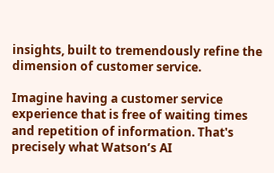insights, built to tremendously refine the dimension of customer service.

Imagine having a customer service experience that is free of waiting times and repetition of information. That's precisely what Watson’s AI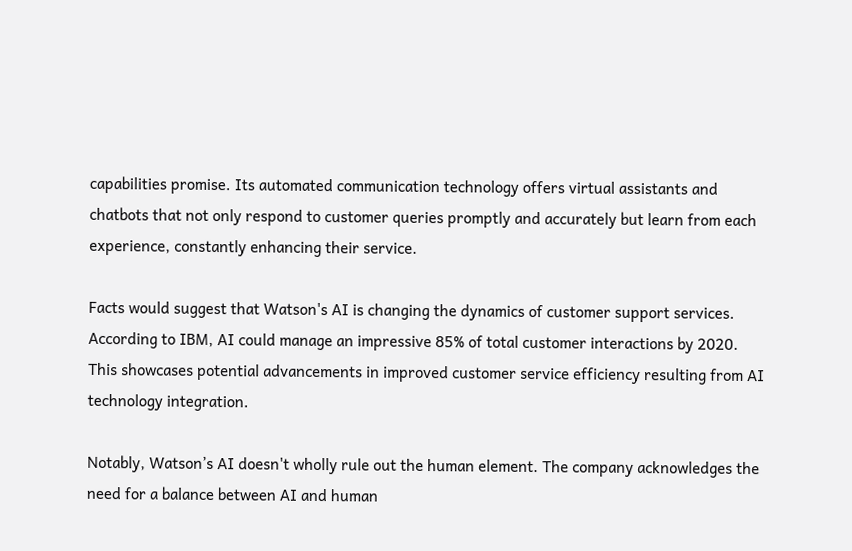capabilities promise. Its automated communication technology offers virtual assistants and chatbots that not only respond to customer queries promptly and accurately but learn from each experience, constantly enhancing their service.

Facts would suggest that Watson's AI is changing the dynamics of customer support services. According to IBM, AI could manage an impressive 85% of total customer interactions by 2020. This showcases potential advancements in improved customer service efficiency resulting from AI technology integration.

Notably, Watson’s AI doesn't wholly rule out the human element. The company acknowledges the need for a balance between AI and human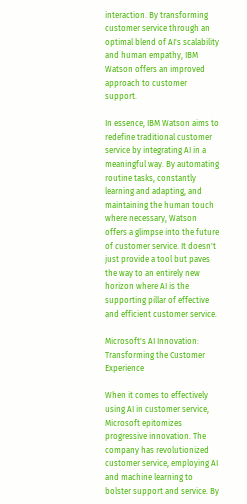interaction. By transforming customer service through an optimal blend of AI's scalability and human empathy, IBM Watson offers an improved approach to customer support.

In essence, IBM Watson aims to redefine traditional customer service by integrating AI in a meaningful way. By automating routine tasks, constantly learning and adapting, and maintaining the human touch where necessary, Watson offers a glimpse into the future of customer service. It doesn't just provide a tool but paves the way to an entirely new horizon where AI is the supporting pillar of effective and efficient customer service.

Microsoft's AI Innovation: Transforming the Customer Experience

When it comes to effectively using AI in customer service, Microsoft epitomizes progressive innovation. The company has revolutionized customer service, employing AI and machine learning to bolster support and service. By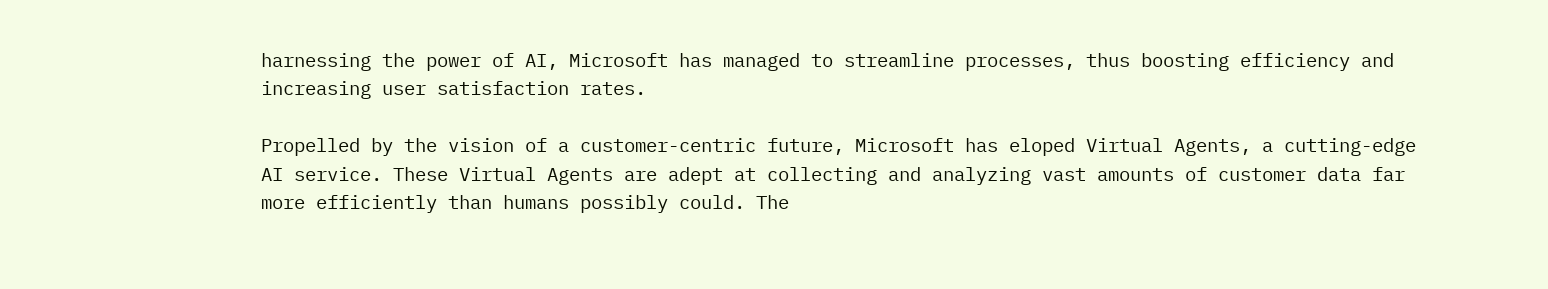harnessing the power of AI, Microsoft has managed to streamline processes, thus boosting efficiency and increasing user satisfaction rates.

Propelled by the vision of a customer-centric future, Microsoft has eloped Virtual Agents, a cutting-edge AI service. These Virtual Agents are adept at collecting and analyzing vast amounts of customer data far more efficiently than humans possibly could. The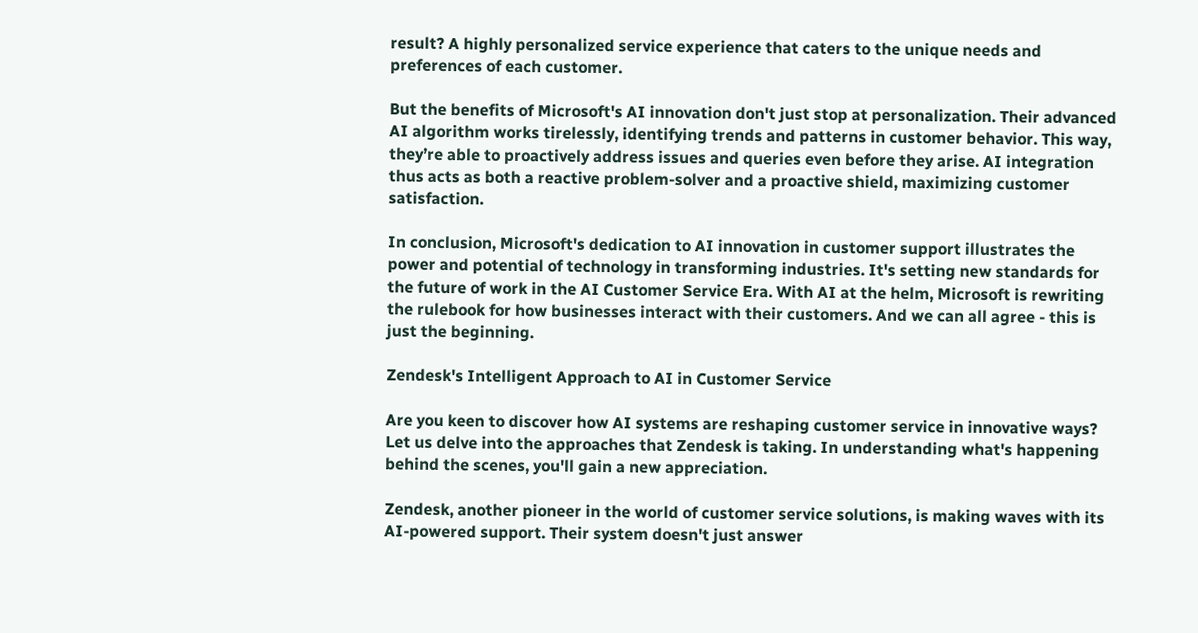result? A highly personalized service experience that caters to the unique needs and preferences of each customer.

But the benefits of Microsoft's AI innovation don't just stop at personalization. Their advanced AI algorithm works tirelessly, identifying trends and patterns in customer behavior. This way, they’re able to proactively address issues and queries even before they arise. AI integration thus acts as both a reactive problem-solver and a proactive shield, maximizing customer satisfaction.

In conclusion, Microsoft's dedication to AI innovation in customer support illustrates the power and potential of technology in transforming industries. It's setting new standards for the future of work in the AI Customer Service Era. With AI at the helm, Microsoft is rewriting the rulebook for how businesses interact with their customers. And we can all agree - this is just the beginning.

Zendesk's Intelligent Approach to AI in Customer Service

Are you keen to discover how AI systems are reshaping customer service in innovative ways? Let us delve into the approaches that Zendesk is taking. In understanding what's happening behind the scenes, you'll gain a new appreciation.

Zendesk, another pioneer in the world of customer service solutions, is making waves with its AI-powered support. Their system doesn't just answer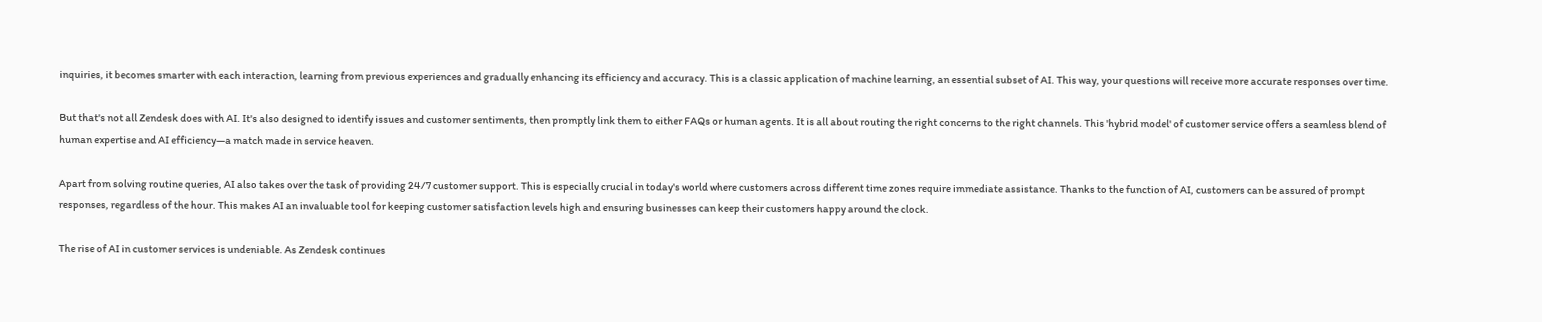inquiries, it becomes smarter with each interaction, learning from previous experiences and gradually enhancing its efficiency and accuracy. This is a classic application of machine learning, an essential subset of AI. This way, your questions will receive more accurate responses over time.

But that's not all Zendesk does with AI. It's also designed to identify issues and customer sentiments, then promptly link them to either FAQs or human agents. It is all about routing the right concerns to the right channels. This 'hybrid model' of customer service offers a seamless blend of human expertise and AI efficiency—a match made in service heaven.

Apart from solving routine queries, AI also takes over the task of providing 24/7 customer support. This is especially crucial in today's world where customers across different time zones require immediate assistance. Thanks to the function of AI, customers can be assured of prompt responses, regardless of the hour. This makes AI an invaluable tool for keeping customer satisfaction levels high and ensuring businesses can keep their customers happy around the clock.

The rise of AI in customer services is undeniable. As Zendesk continues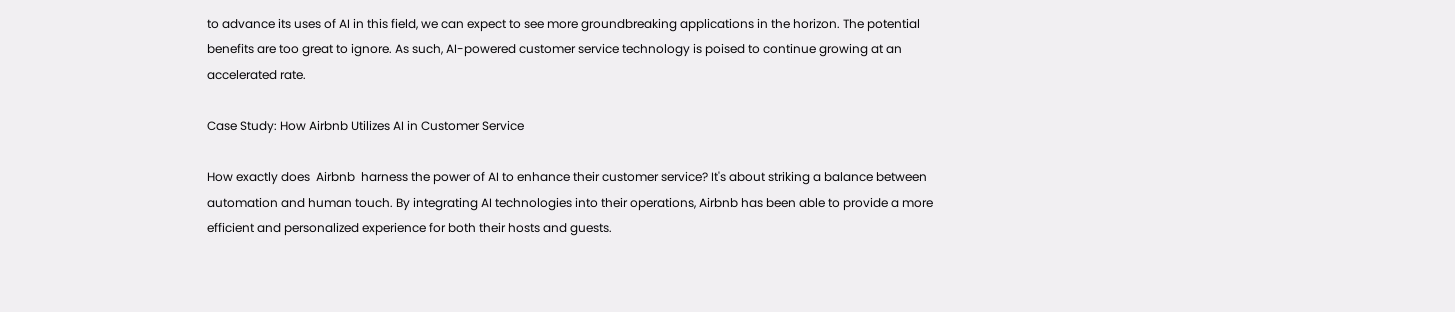to advance its uses of AI in this field, we can expect to see more groundbreaking applications in the horizon. The potential benefits are too great to ignore. As such, AI-powered customer service technology is poised to continue growing at an accelerated rate.

Case Study: How Airbnb Utilizes AI in Customer Service

How exactly does  Airbnb  harness the power of AI to enhance their customer service? It's about striking a balance between automation and human touch. By integrating AI technologies into their operations, Airbnb has been able to provide a more efficient and personalized experience for both their hosts and guests.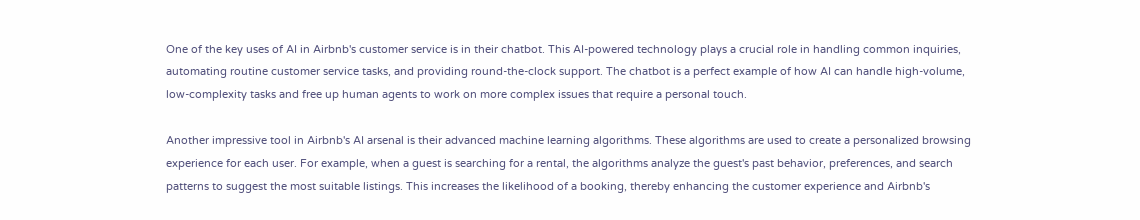One of the key uses of AI in Airbnb's customer service is in their chatbot. This AI-powered technology plays a crucial role in handling common inquiries, automating routine customer service tasks, and providing round-the-clock support. The chatbot is a perfect example of how AI can handle high-volume, low-complexity tasks and free up human agents to work on more complex issues that require a personal touch.

Another impressive tool in Airbnb's AI arsenal is their advanced machine learning algorithms. These algorithms are used to create a personalized browsing experience for each user. For example, when a guest is searching for a rental, the algorithms analyze the guest's past behavior, preferences, and search patterns to suggest the most suitable listings. This increases the likelihood of a booking, thereby enhancing the customer experience and Airbnb's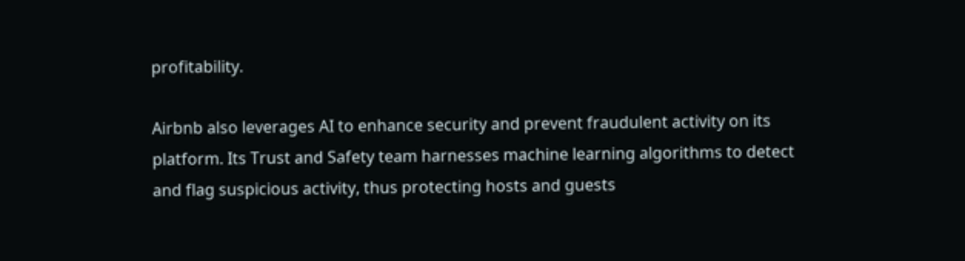profitability.

Airbnb also leverages AI to enhance security and prevent fraudulent activity on its platform. Its Trust and Safety team harnesses machine learning algorithms to detect and flag suspicious activity, thus protecting hosts and guests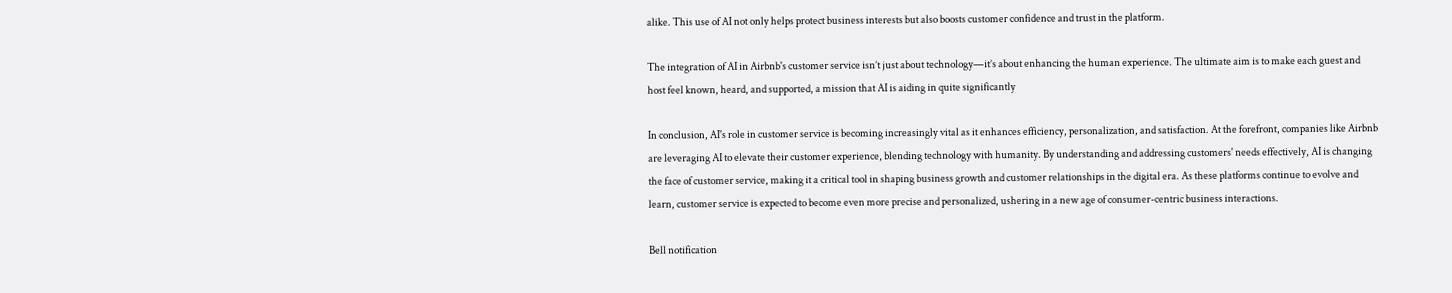alike. This use of AI not only helps protect business interests but also boosts customer confidence and trust in the platform.

The integration of AI in Airbnb's customer service isn’t just about technology—it’s about enhancing the human experience. The ultimate aim is to make each guest and host feel known, heard, and supported, a mission that AI is aiding in quite significantly

In conclusion, AI's role in customer service is becoming increasingly vital as it enhances efficiency, personalization, and satisfaction. At the forefront, companies like Airbnb are leveraging AI to elevate their customer experience, blending technology with humanity. By understanding and addressing customers' needs effectively, AI is changing the face of customer service, making it a critical tool in shaping business growth and customer relationships in the digital era. As these platforms continue to evolve and learn, customer service is expected to become even more precise and personalized, ushering in a new age of consumer-centric business interactions.

Bell notification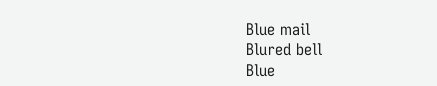Blue mail
Blured bell
Blue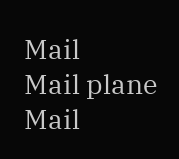Mail
Mail plane
Mail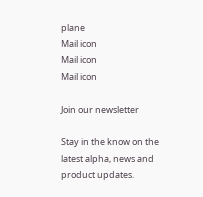plane
Mail icon
Mail icon
Mail icon

Join our newsletter

Stay in the know on the latest alpha, news and product updates.